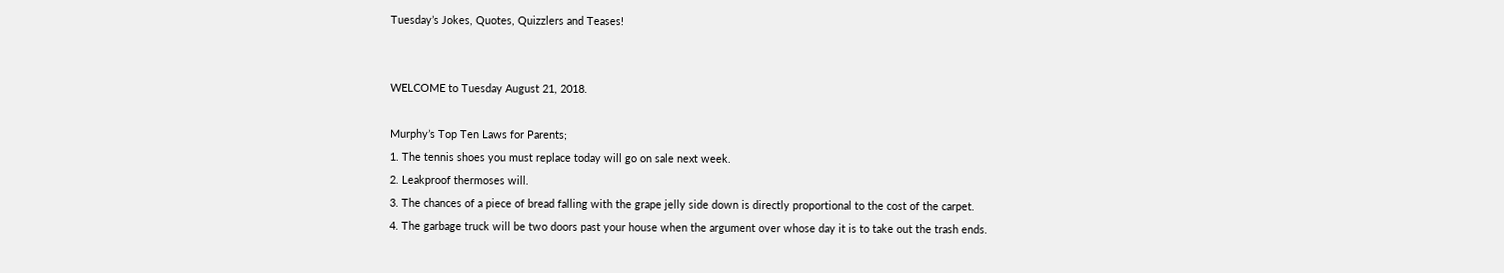Tuesday’s Jokes, Quotes, Quizzlers and Teases!


WELCOME to Tuesday August 21, 2018.

Murphy’s Top Ten Laws for Parents;
1. The tennis shoes you must replace today will go on sale next week.
2. Leakproof thermoses will.
3. The chances of a piece of bread falling with the grape jelly side down is directly proportional to the cost of the carpet.
4. The garbage truck will be two doors past your house when the argument over whose day it is to take out the trash ends.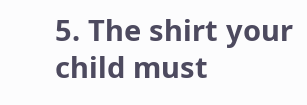5. The shirt your child must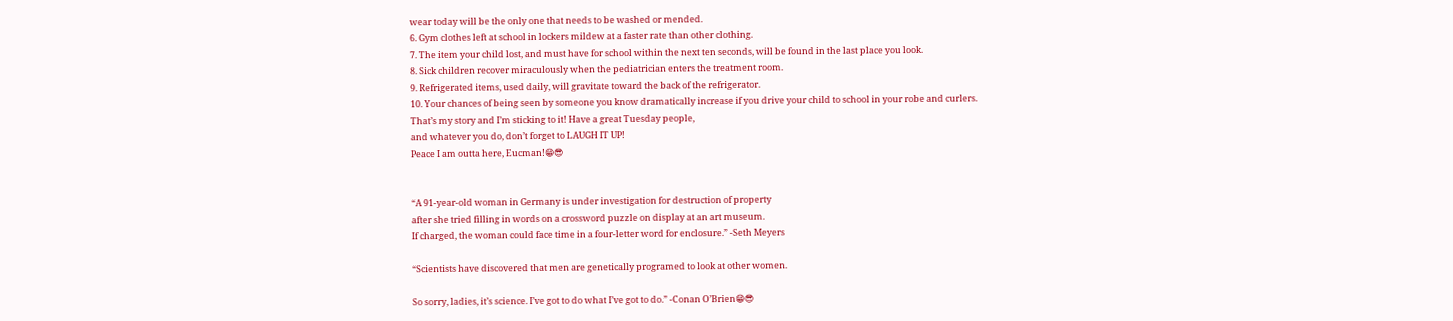wear today will be the only one that needs to be washed or mended.
6. Gym clothes left at school in lockers mildew at a faster rate than other clothing.
7. The item your child lost, and must have for school within the next ten seconds, will be found in the last place you look.
8. Sick children recover miraculously when the pediatrician enters the treatment room.
9. Refrigerated items, used daily, will gravitate toward the back of the refrigerator.
10. Your chances of being seen by someone you know dramatically increase if you drive your child to school in your robe and curlers.
That’s my story and I’m sticking to it! Have a great Tuesday people,
and whatever you do, don’t forget to LAUGH IT UP!
Peace I am outta here, Eucman!😁😎


“A 91-year-old woman in Germany is under investigation for destruction of property
after she tried filling in words on a crossword puzzle on display at an art museum.
If charged, the woman could face time in a four-letter word for enclosure.” -Seth Meyers

“Scientists have discovered that men are genetically programed to look at other women.

So sorry, ladies, it’s science. I’ve got to do what I’ve got to do.” -Conan O’Brien😁😎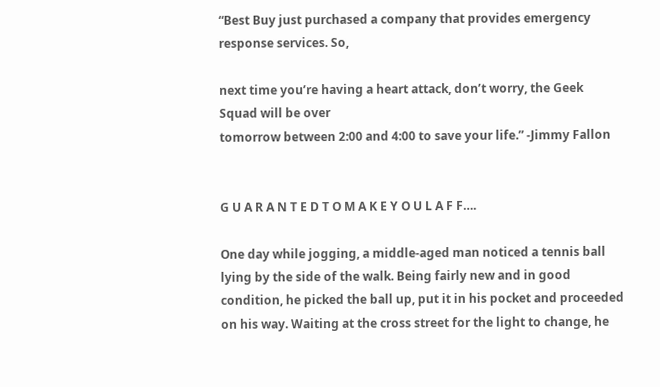“Best Buy just purchased a company that provides emergency response services. So,

next time you’re having a heart attack, don’t worry, the Geek Squad will be over
tomorrow between 2:00 and 4:00 to save your life.” -Jimmy Fallon


G U A R A N T E D T O M A K E Y O U L A F F….

One day while jogging, a middle-aged man noticed a tennis ball lying by the side of the walk. Being fairly new and in good condition, he picked the ball up, put it in his pocket and proceeded on his way. Waiting at the cross street for the light to change, he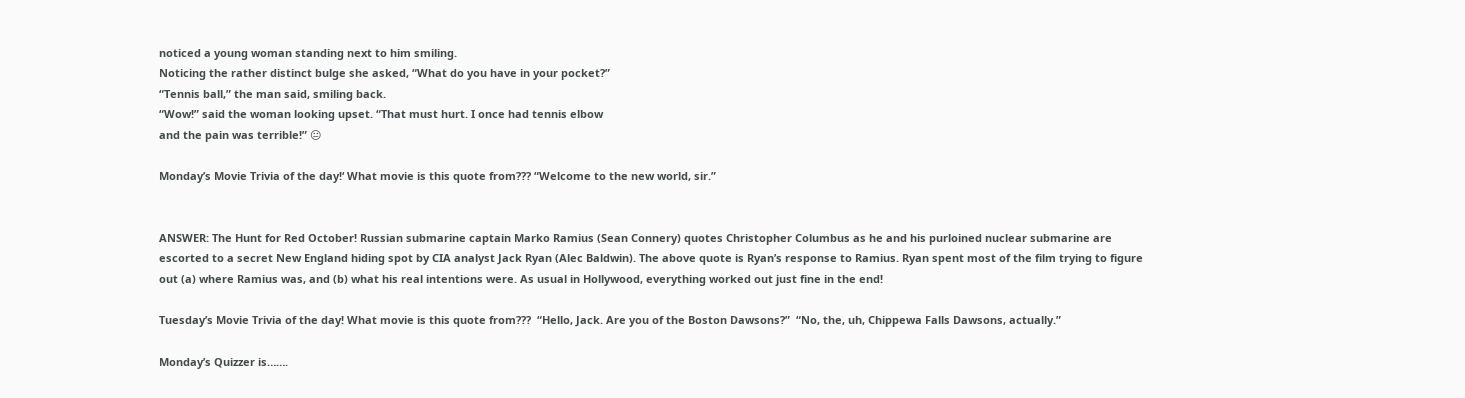noticed a young woman standing next to him smiling.
Noticing the rather distinct bulge she asked, “What do you have in your pocket?”
“Tennis ball,” the man said, smiling back.
“Wow!” said the woman looking upset. “That must hurt. I once had tennis elbow
and the pain was terrible!” 😐

Monday’s Movie Trivia of the day!‘ What movie is this quote from??? “Welcome to the new world, sir.”


ANSWER: The Hunt for Red October! Russian submarine captain Marko Ramius (Sean Connery) quotes Christopher Columbus as he and his purloined nuclear submarine are escorted to a secret New England hiding spot by CIA analyst Jack Ryan (Alec Baldwin). The above quote is Ryan’s response to Ramius. Ryan spent most of the film trying to figure out (a) where Ramius was, and (b) what his real intentions were. As usual in Hollywood, everything worked out just fine in the end!

Tuesday’s Movie Trivia of the day! What movie is this quote from???  “Hello, Jack. Are you of the Boston Dawsons?”  “No, the, uh, Chippewa Falls Dawsons, actually.”

Monday’s Quizzer is…….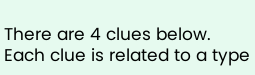There are 4 clues below. Each clue is related to a type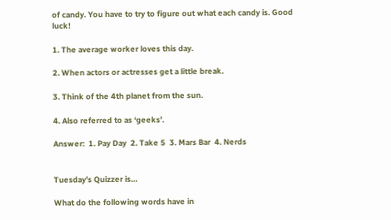of candy. You have to try to figure out what each candy is. Good luck!

1. The average worker loves this day.

2. When actors or actresses get a little break.

3. Think of the 4th planet from the sun.

4. Also referred to as ‘geeks’.

Answer:  1. Pay Day  2. Take 5  3. Mars Bar  4. Nerds


Tuesday’s Quizzer is…

What do the following words have in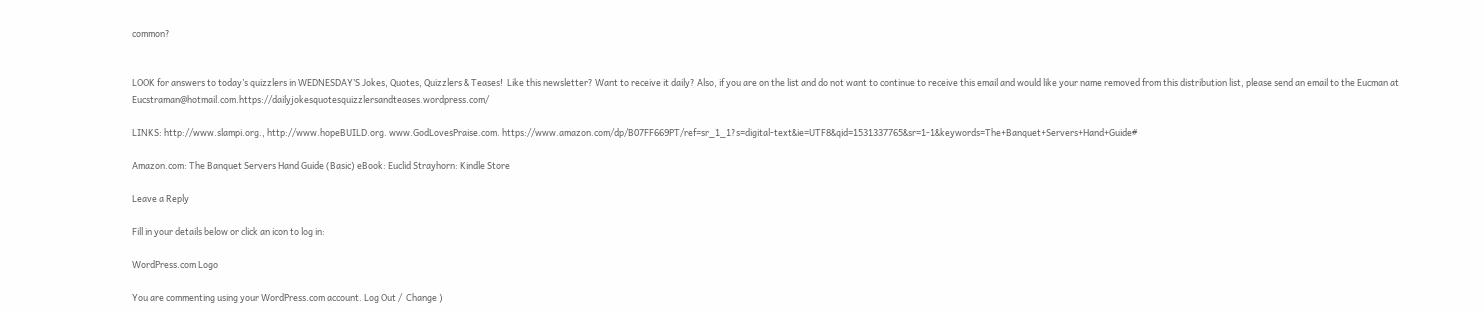common?


LOOK for answers to today’s quizzlers in WEDNESDAY’S Jokes, Quotes, Quizzlers & Teases!  Like this newsletter? Want to receive it daily? Also, if you are on the list and do not want to continue to receive this email and would like your name removed from this distribution list, please send an email to the Eucman at Eucstraman@hotmail.com.https://dailyjokesquotesquizzlersandteases.wordpress.com/

LINKS: http://www.slampi.org., http://www.hopeBUILD.org. www.GodLovesPraise.com. https://www.amazon.com/dp/B07FF669PT/ref=sr_1_1?s=digital-text&ie=UTF8&qid=1531337765&sr=1-1&keywords=The+Banquet+Servers+Hand+Guide#

Amazon.com: The Banquet Servers Hand Guide (Basic) eBook: Euclid Strayhorn: Kindle Store

Leave a Reply

Fill in your details below or click an icon to log in:

WordPress.com Logo

You are commenting using your WordPress.com account. Log Out /  Change )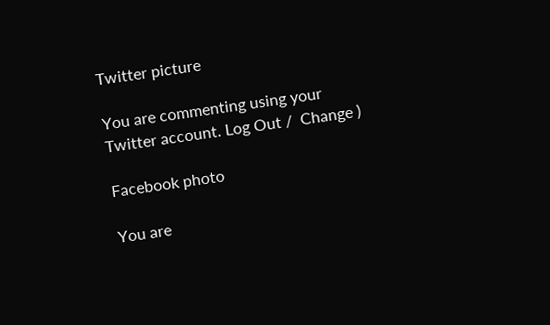Twitter picture

You are commenting using your Twitter account. Log Out /  Change )

Facebook photo

You are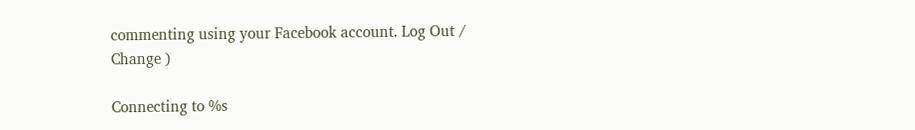commenting using your Facebook account. Log Out /  Change )

Connecting to %s